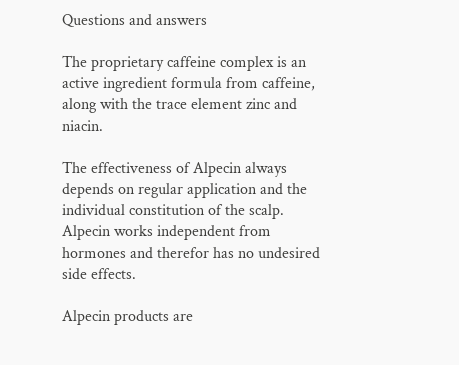Questions and answers

The proprietary caffeine complex is an active ingredient formula from caffeine, along with the trace element zinc and niacin.

The effectiveness of Alpecin always depends on regular application and the individual constitution of the scalp. Alpecin works independent from hormones and therefor has no undesired side effects.

Alpecin products are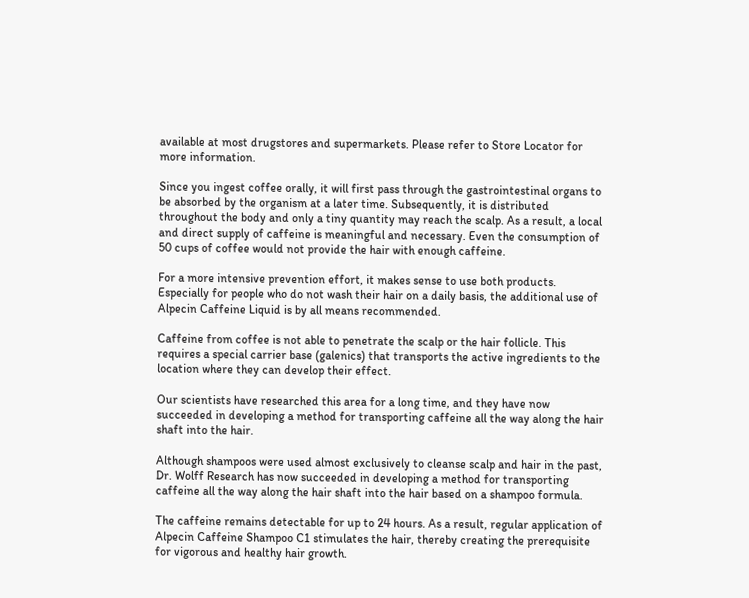available at most drugstores and supermarkets. Please refer to Store Locator for more information.

Since you ingest coffee orally, it will first pass through the gastrointestinal organs to be absorbed by the organism at a later time. Subsequently, it is distributed throughout the body and only a tiny quantity may reach the scalp. As a result, a local and direct supply of caffeine is meaningful and necessary. Even the consumption of 50 cups of coffee would not provide the hair with enough caffeine.

For a more intensive prevention effort, it makes sense to use both products. Especially for people who do not wash their hair on a daily basis, the additional use of Alpecin Caffeine Liquid is by all means recommended.

Caffeine from coffee is not able to penetrate the scalp or the hair follicle. This requires a special carrier base (galenics) that transports the active ingredients to the location where they can develop their effect.

Our scientists have researched this area for a long time, and they have now succeeded in developing a method for transporting caffeine all the way along the hair shaft into the hair.

Although shampoos were used almost exclusively to cleanse scalp and hair in the past, Dr. Wolff Research has now succeeded in developing a method for transporting caffeine all the way along the hair shaft into the hair based on a shampoo formula.

The caffeine remains detectable for up to 24 hours. As a result, regular application of Alpecin Caffeine Shampoo C1 stimulates the hair, thereby creating the prerequisite for vigorous and healthy hair growth.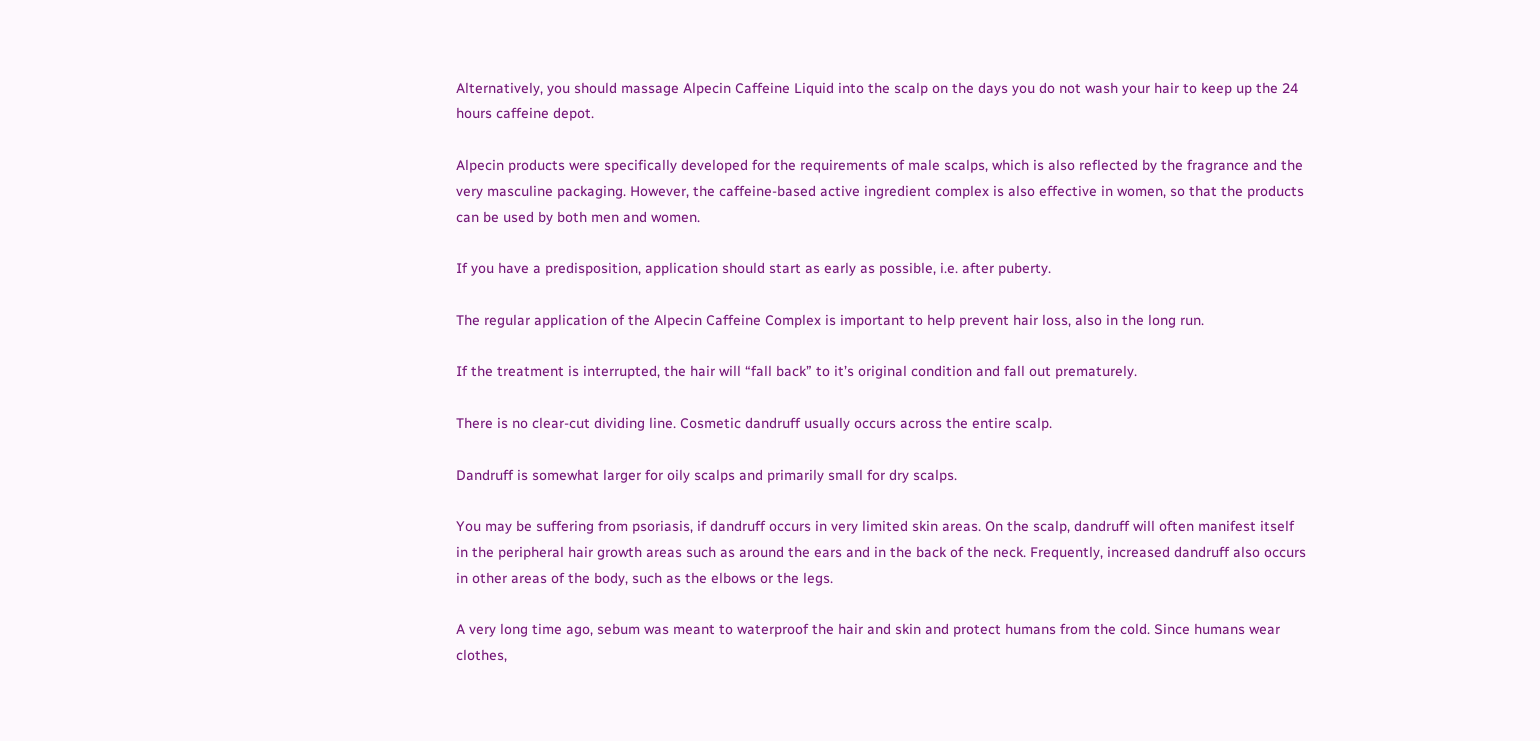Alternatively, you should massage Alpecin Caffeine Liquid into the scalp on the days you do not wash your hair to keep up the 24 hours caffeine depot.

Alpecin products were specifically developed for the requirements of male scalps, which is also reflected by the fragrance and the very masculine packaging. However, the caffeine-based active ingredient complex is also effective in women, so that the products can be used by both men and women.

If you have a predisposition, application should start as early as possible, i.e. after puberty.

The regular application of the Alpecin Caffeine Complex is important to help prevent hair loss, also in the long run.

If the treatment is interrupted, the hair will “fall back” to it’s original condition and fall out prematurely.

There is no clear-cut dividing line. Cosmetic dandruff usually occurs across the entire scalp.

Dandruff is somewhat larger for oily scalps and primarily small for dry scalps.

You may be suffering from psoriasis, if dandruff occurs in very limited skin areas. On the scalp, dandruff will often manifest itself in the peripheral hair growth areas such as around the ears and in the back of the neck. Frequently, increased dandruff also occurs in other areas of the body, such as the elbows or the legs.

A very long time ago, sebum was meant to waterproof the hair and skin and protect humans from the cold. Since humans wear clothes,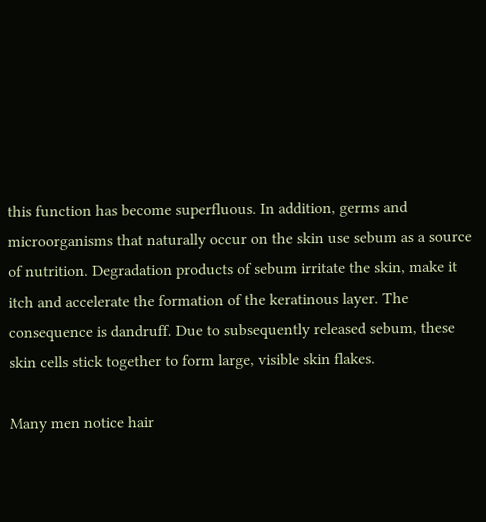this function has become superfluous. In addition, germs and microorganisms that naturally occur on the skin use sebum as a source of nutrition. Degradation products of sebum irritate the skin, make it itch and accelerate the formation of the keratinous layer. The consequence is dandruff. Due to subsequently released sebum, these skin cells stick together to form large, visible skin flakes.

Many men notice hair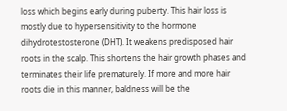loss which begins early during puberty. This hair loss is mostly due to hypersensitivity to the hormone dihydrotestosterone (DHT). It weakens predisposed hair roots in the scalp. This shortens the hair growth phases and terminates their life prematurely. If more and more hair roots die in this manner, baldness will be the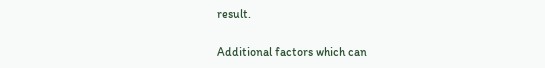result.

Additional factors which can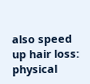also speed up hair loss: physical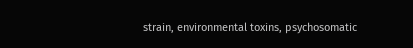strain, environmental toxins, psychosomatic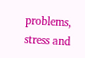problems, stress and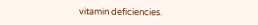vitamin deficiencies.